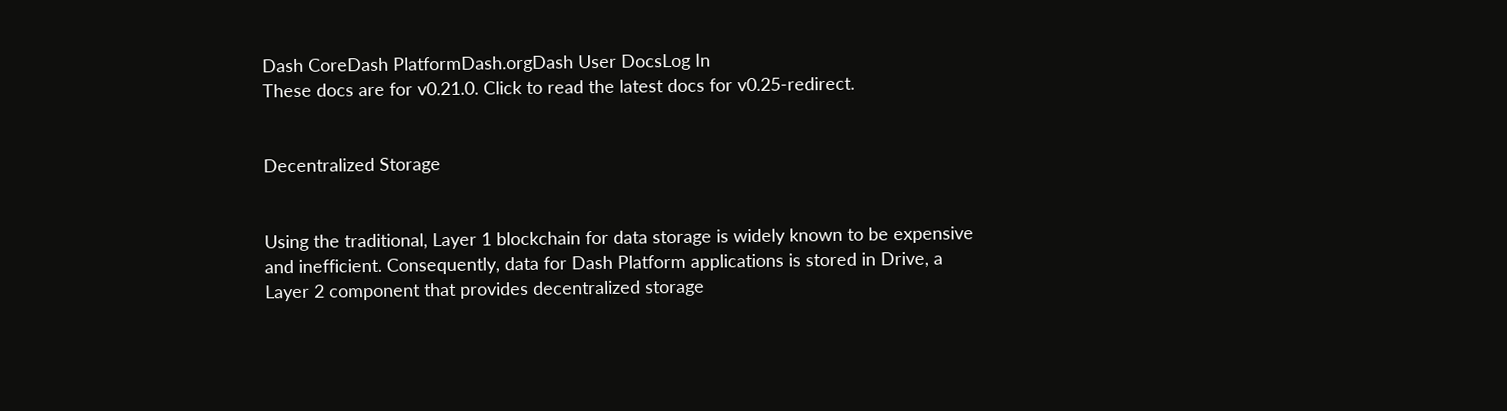Dash CoreDash PlatformDash.orgDash User DocsLog In
These docs are for v0.21.0. Click to read the latest docs for v0.25-redirect.


Decentralized Storage


Using the traditional, Layer 1 blockchain for data storage is widely known to be expensive and inefficient. Consequently, data for Dash Platform applications is stored in Drive, a Layer 2 component that provides decentralized storage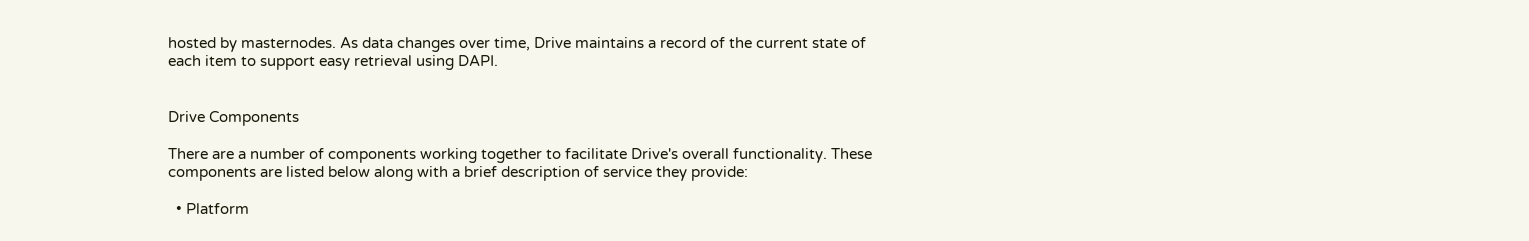hosted by masternodes. As data changes over time, Drive maintains a record of the current state of each item to support easy retrieval using DAPI.


Drive Components

There are a number of components working together to facilitate Drive's overall functionality. These components are listed below along with a brief description of service they provide:

  • Platform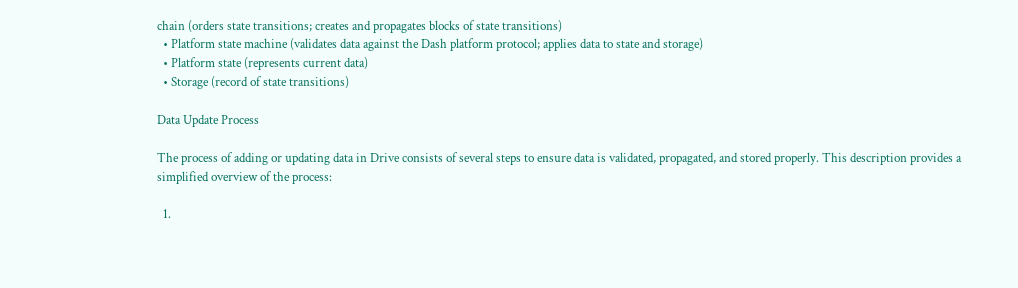chain (orders state transitions; creates and propagates blocks of state transitions)
  • Platform state machine (validates data against the Dash platform protocol; applies data to state and storage)
  • Platform state (represents current data)
  • Storage (record of state transitions)

Data Update Process

The process of adding or updating data in Drive consists of several steps to ensure data is validated, propagated, and stored properly. This description provides a simplified overview of the process:

  1.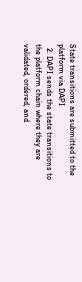State transitions are submitted to the platform via DAPI
  2. DAPI sends the state transitions to the platform chain where they are validated, ordered, and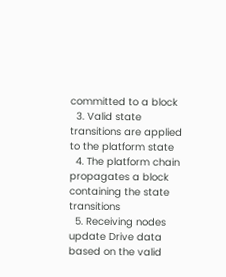committed to a block
  3. Valid state transitions are applied to the platform state
  4. The platform chain propagates a block containing the state transitions
  5. Receiving nodes update Drive data based on the valid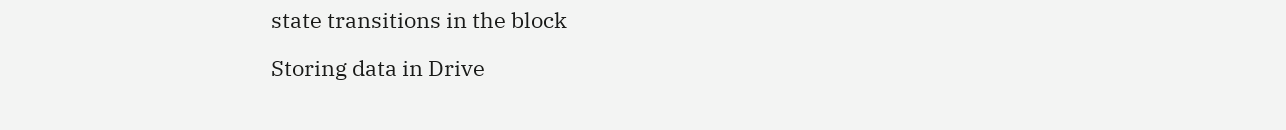state transitions in the block

Storing data in Drive